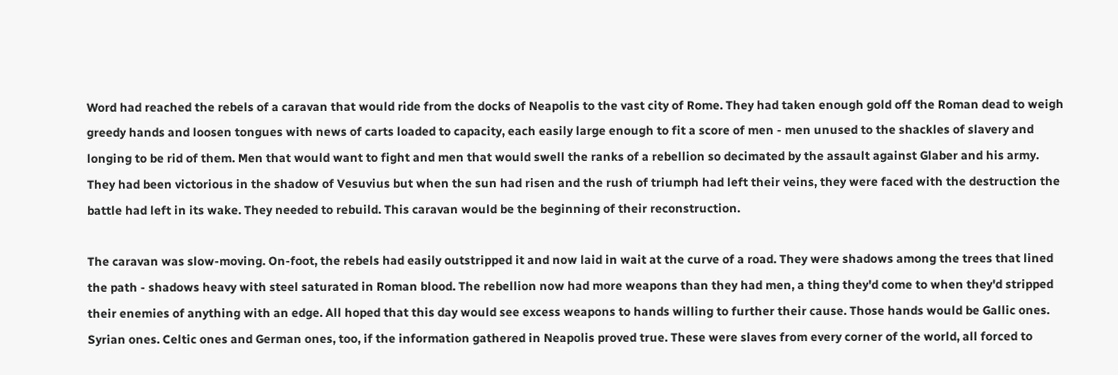Word had reached the rebels of a caravan that would ride from the docks of Neapolis to the vast city of Rome. They had taken enough gold off the Roman dead to weigh greedy hands and loosen tongues with news of carts loaded to capacity, each easily large enough to fit a score of men - men unused to the shackles of slavery and longing to be rid of them. Men that would want to fight and men that would swell the ranks of a rebellion so decimated by the assault against Glaber and his army. They had been victorious in the shadow of Vesuvius but when the sun had risen and the rush of triumph had left their veins, they were faced with the destruction the battle had left in its wake. They needed to rebuild. This caravan would be the beginning of their reconstruction.

The caravan was slow-moving. On-foot, the rebels had easily outstripped it and now laid in wait at the curve of a road. They were shadows among the trees that lined the path - shadows heavy with steel saturated in Roman blood. The rebellion now had more weapons than they had men, a thing they'd come to when they'd stripped their enemies of anything with an edge. All hoped that this day would see excess weapons to hands willing to further their cause. Those hands would be Gallic ones. Syrian ones. Celtic ones and German ones, too, if the information gathered in Neapolis proved true. These were slaves from every corner of the world, all forced to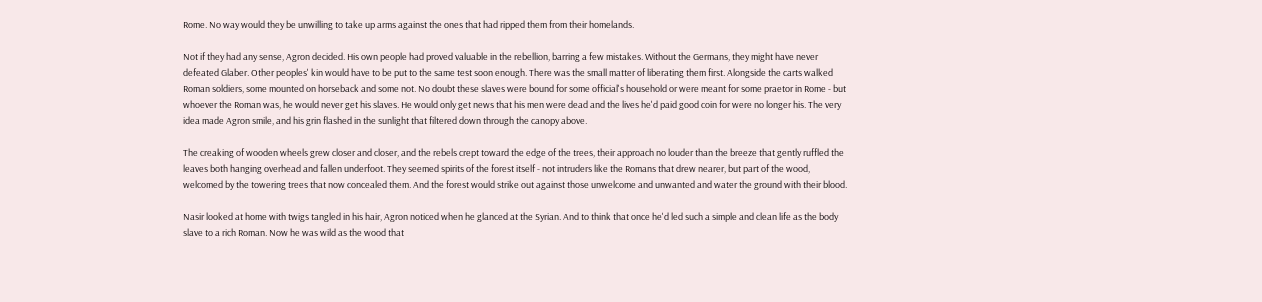Rome. No way would they be unwilling to take up arms against the ones that had ripped them from their homelands.

Not if they had any sense, Agron decided. His own people had proved valuable in the rebellion, barring a few mistakes. Without the Germans, they might have never defeated Glaber. Other peoples' kin would have to be put to the same test soon enough. There was the small matter of liberating them first. Alongside the carts walked Roman soldiers, some mounted on horseback and some not. No doubt these slaves were bound for some official's household or were meant for some praetor in Rome - but whoever the Roman was, he would never get his slaves. He would only get news that his men were dead and the lives he'd paid good coin for were no longer his. The very idea made Agron smile, and his grin flashed in the sunlight that filtered down through the canopy above.

The creaking of wooden wheels grew closer and closer, and the rebels crept toward the edge of the trees, their approach no louder than the breeze that gently ruffled the leaves both hanging overhead and fallen underfoot. They seemed spirits of the forest itself - not intruders like the Romans that drew nearer, but part of the wood, welcomed by the towering trees that now concealed them. And the forest would strike out against those unwelcome and unwanted and water the ground with their blood.

Nasir looked at home with twigs tangled in his hair, Agron noticed when he glanced at the Syrian. And to think that once he'd led such a simple and clean life as the body slave to a rich Roman. Now he was wild as the wood that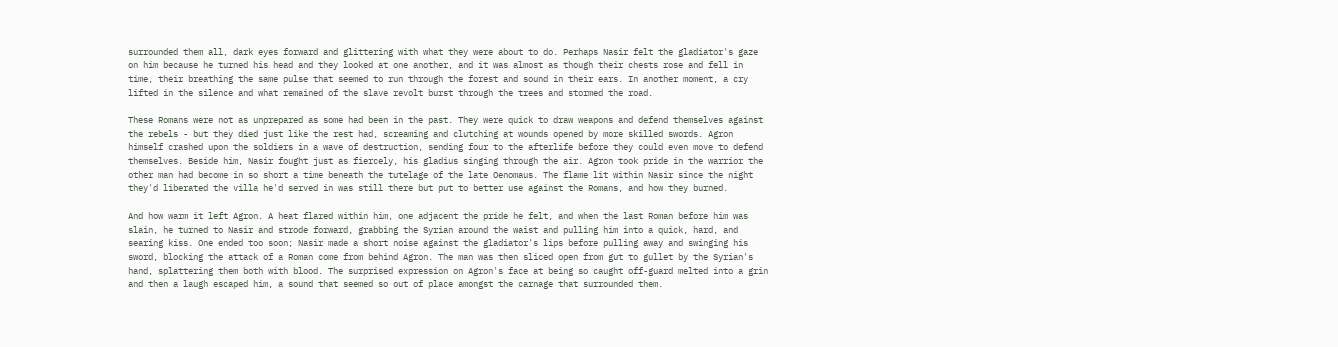surrounded them all, dark eyes forward and glittering with what they were about to do. Perhaps Nasir felt the gladiator's gaze on him because he turned his head and they looked at one another, and it was almost as though their chests rose and fell in time, their breathing the same pulse that seemed to run through the forest and sound in their ears. In another moment, a cry lifted in the silence and what remained of the slave revolt burst through the trees and stormed the road.

These Romans were not as unprepared as some had been in the past. They were quick to draw weapons and defend themselves against the rebels - but they died just like the rest had, screaming and clutching at wounds opened by more skilled swords. Agron himself crashed upon the soldiers in a wave of destruction, sending four to the afterlife before they could even move to defend themselves. Beside him, Nasir fought just as fiercely, his gladius singing through the air. Agron took pride in the warrior the other man had become in so short a time beneath the tutelage of the late Oenomaus. The flame lit within Nasir since the night they'd liberated the villa he'd served in was still there but put to better use against the Romans, and how they burned.

And how warm it left Agron. A heat flared within him, one adjacent the pride he felt, and when the last Roman before him was slain, he turned to Nasir and strode forward, grabbing the Syrian around the waist and pulling him into a quick, hard, and searing kiss. One ended too soon; Nasir made a short noise against the gladiator's lips before pulling away and swinging his sword, blocking the attack of a Roman come from behind Agron. The man was then sliced open from gut to gullet by the Syrian's hand, splattering them both with blood. The surprised expression on Agron's face at being so caught off-guard melted into a grin and then a laugh escaped him, a sound that seemed so out of place amongst the carnage that surrounded them.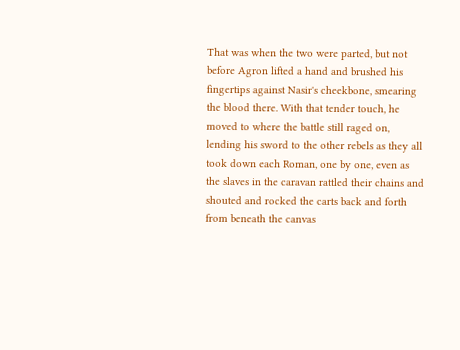That was when the two were parted, but not before Agron lifted a hand and brushed his fingertips against Nasir's cheekbone, smearing the blood there. With that tender touch, he moved to where the battle still raged on, lending his sword to the other rebels as they all took down each Roman, one by one, even as the slaves in the caravan rattled their chains and shouted and rocked the carts back and forth from beneath the canvas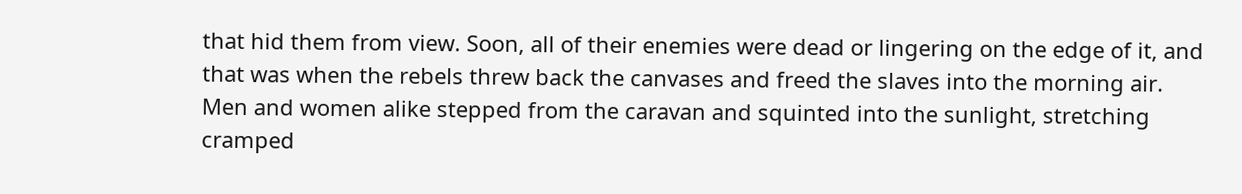that hid them from view. Soon, all of their enemies were dead or lingering on the edge of it, and that was when the rebels threw back the canvases and freed the slaves into the morning air. Men and women alike stepped from the caravan and squinted into the sunlight, stretching cramped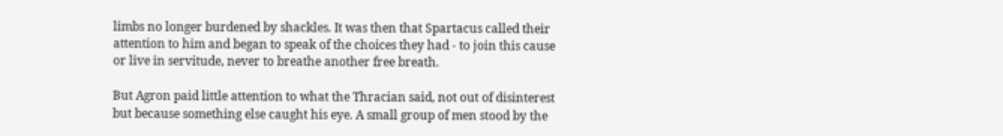limbs no longer burdened by shackles. It was then that Spartacus called their attention to him and began to speak of the choices they had - to join this cause or live in servitude, never to breathe another free breath.

But Agron paid little attention to what the Thracian said, not out of disinterest but because something else caught his eye. A small group of men stood by the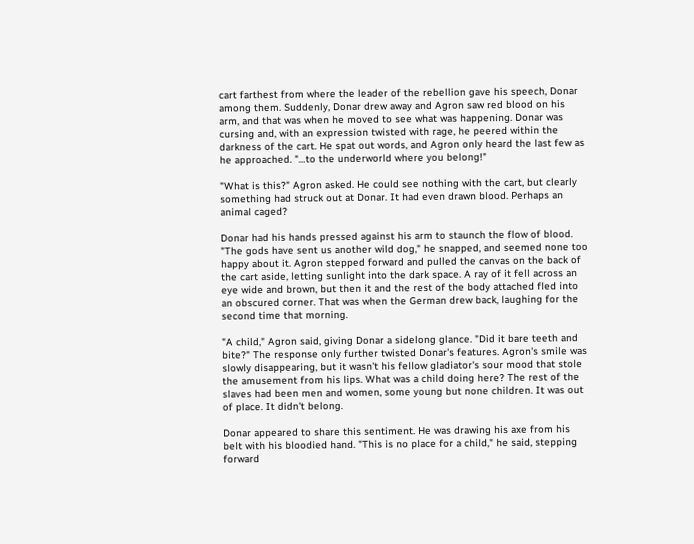cart farthest from where the leader of the rebellion gave his speech, Donar among them. Suddenly, Donar drew away and Agron saw red blood on his arm, and that was when he moved to see what was happening. Donar was cursing and, with an expression twisted with rage, he peered within the darkness of the cart. He spat out words, and Agron only heard the last few as he approached. "…to the underworld where you belong!"

"What is this?" Agron asked. He could see nothing with the cart, but clearly something had struck out at Donar. It had even drawn blood. Perhaps an animal caged?

Donar had his hands pressed against his arm to staunch the flow of blood. "The gods have sent us another wild dog," he snapped, and seemed none too happy about it. Agron stepped forward and pulled the canvas on the back of the cart aside, letting sunlight into the dark space. A ray of it fell across an eye wide and brown, but then it and the rest of the body attached fled into an obscured corner. That was when the German drew back, laughing for the second time that morning.

"A child," Agron said, giving Donar a sidelong glance. "Did it bare teeth and bite?" The response only further twisted Donar's features. Agron's smile was slowly disappearing, but it wasn't his fellow gladiator's sour mood that stole the amusement from his lips. What was a child doing here? The rest of the slaves had been men and women, some young but none children. It was out of place. It didn't belong.

Donar appeared to share this sentiment. He was drawing his axe from his belt with his bloodied hand. "This is no place for a child," he said, stepping forward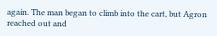again. The man began to climb into the cart, but Agron reached out and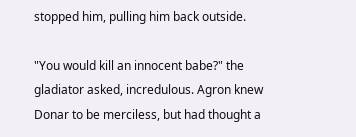stopped him, pulling him back outside.

"You would kill an innocent babe?" the gladiator asked, incredulous. Agron knew Donar to be merciless, but had thought a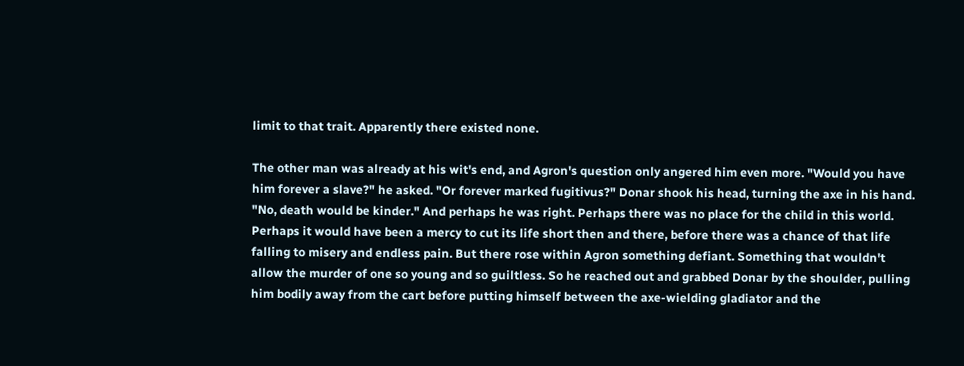limit to that trait. Apparently there existed none.

The other man was already at his wit's end, and Agron's question only angered him even more. "Would you have him forever a slave?" he asked. "Or forever marked fugitivus?" Donar shook his head, turning the axe in his hand. "No, death would be kinder." And perhaps he was right. Perhaps there was no place for the child in this world. Perhaps it would have been a mercy to cut its life short then and there, before there was a chance of that life falling to misery and endless pain. But there rose within Agron something defiant. Something that wouldn't allow the murder of one so young and so guiltless. So he reached out and grabbed Donar by the shoulder, pulling him bodily away from the cart before putting himself between the axe-wielding gladiator and the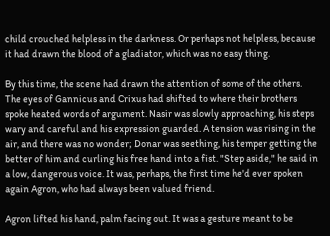child crouched helpless in the darkness. Or perhaps not helpless, because it had drawn the blood of a gladiator, which was no easy thing.

By this time, the scene had drawn the attention of some of the others. The eyes of Gannicus and Crixus had shifted to where their brothers spoke heated words of argument. Nasir was slowly approaching, his steps wary and careful and his expression guarded. A tension was rising in the air, and there was no wonder; Donar was seething, his temper getting the better of him and curling his free hand into a fist. "Step aside," he said in a low, dangerous voice. It was, perhaps, the first time he'd ever spoken again Agron, who had always been valued friend.

Agron lifted his hand, palm facing out. It was a gesture meant to be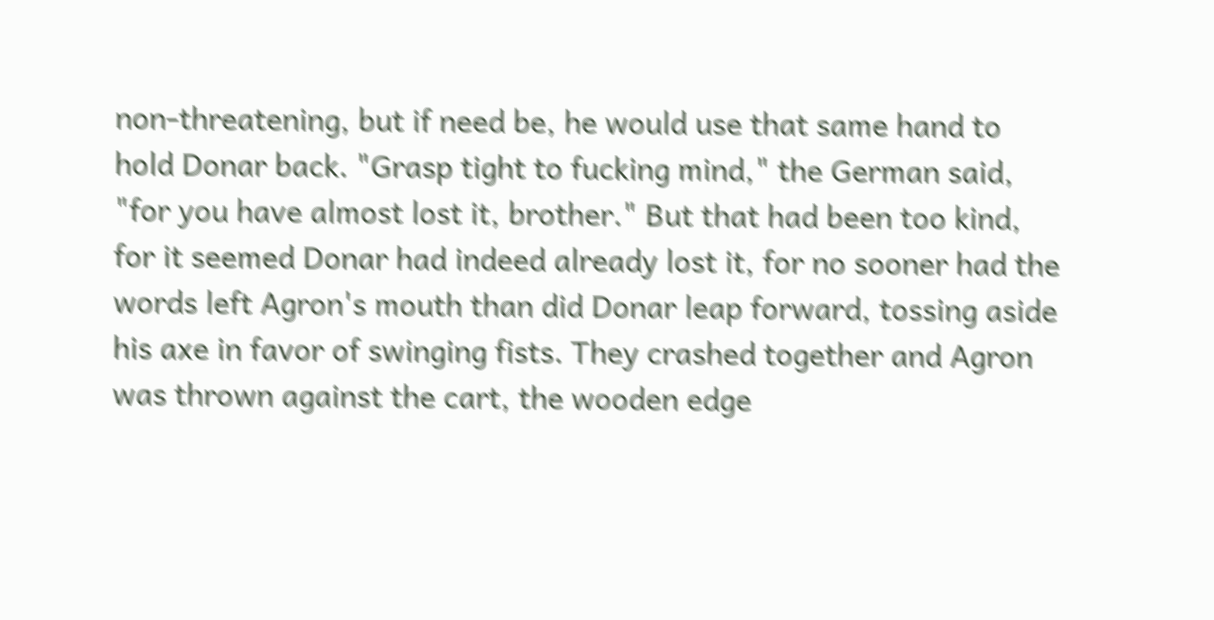non-threatening, but if need be, he would use that same hand to hold Donar back. "Grasp tight to fucking mind," the German said, "for you have almost lost it, brother." But that had been too kind, for it seemed Donar had indeed already lost it, for no sooner had the words left Agron's mouth than did Donar leap forward, tossing aside his axe in favor of swinging fists. They crashed together and Agron was thrown against the cart, the wooden edge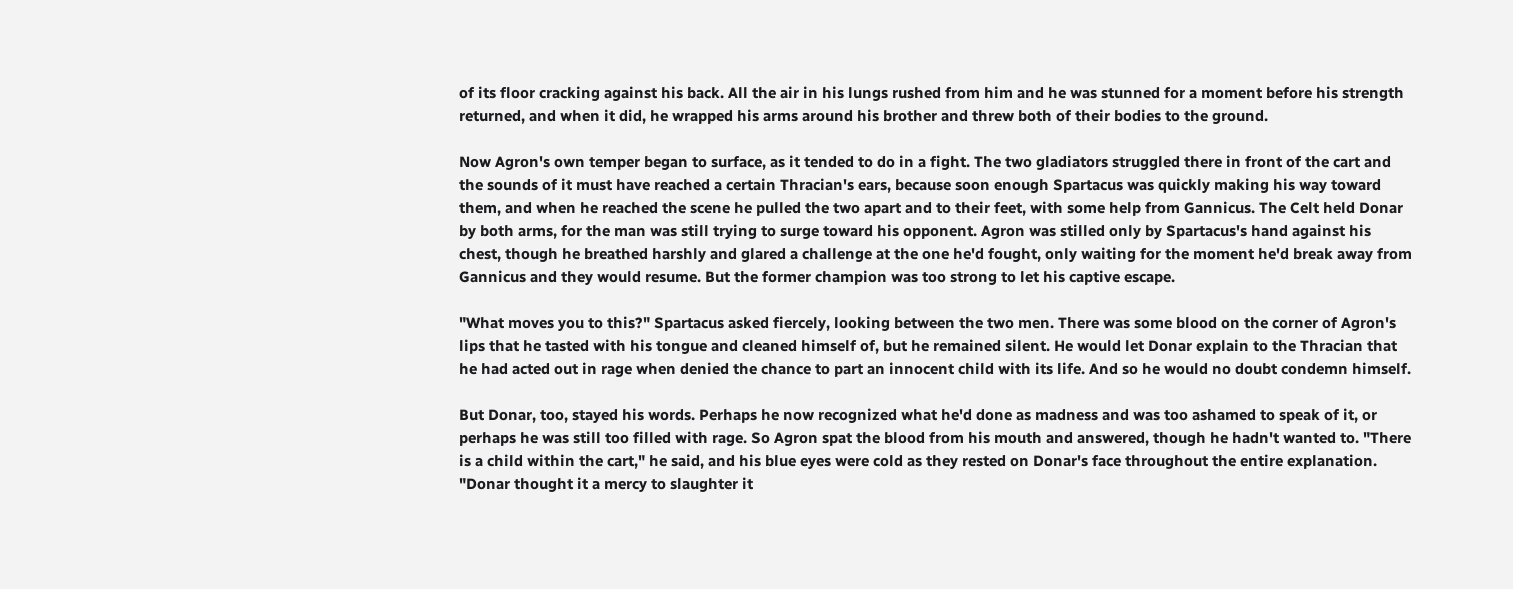of its floor cracking against his back. All the air in his lungs rushed from him and he was stunned for a moment before his strength returned, and when it did, he wrapped his arms around his brother and threw both of their bodies to the ground.

Now Agron's own temper began to surface, as it tended to do in a fight. The two gladiators struggled there in front of the cart and the sounds of it must have reached a certain Thracian's ears, because soon enough Spartacus was quickly making his way toward them, and when he reached the scene he pulled the two apart and to their feet, with some help from Gannicus. The Celt held Donar by both arms, for the man was still trying to surge toward his opponent. Agron was stilled only by Spartacus's hand against his chest, though he breathed harshly and glared a challenge at the one he'd fought, only waiting for the moment he'd break away from Gannicus and they would resume. But the former champion was too strong to let his captive escape.

"What moves you to this?" Spartacus asked fiercely, looking between the two men. There was some blood on the corner of Agron's lips that he tasted with his tongue and cleaned himself of, but he remained silent. He would let Donar explain to the Thracian that he had acted out in rage when denied the chance to part an innocent child with its life. And so he would no doubt condemn himself.

But Donar, too, stayed his words. Perhaps he now recognized what he'd done as madness and was too ashamed to speak of it, or perhaps he was still too filled with rage. So Agron spat the blood from his mouth and answered, though he hadn't wanted to. "There is a child within the cart," he said, and his blue eyes were cold as they rested on Donar's face throughout the entire explanation. "Donar thought it a mercy to slaughter it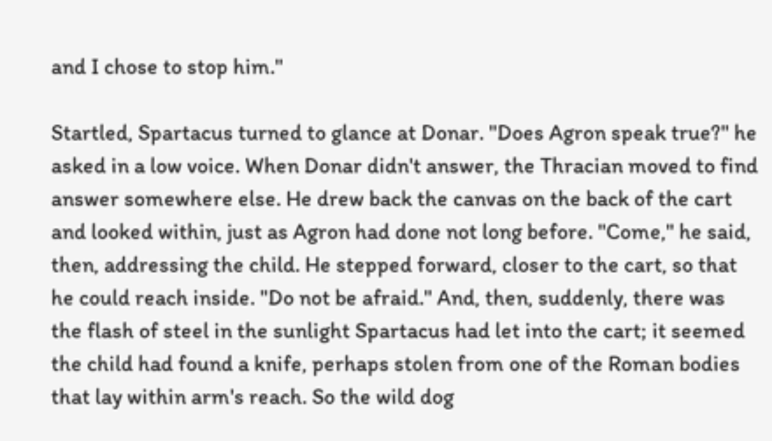and I chose to stop him."

Startled, Spartacus turned to glance at Donar. "Does Agron speak true?" he asked in a low voice. When Donar didn't answer, the Thracian moved to find answer somewhere else. He drew back the canvas on the back of the cart and looked within, just as Agron had done not long before. "Come," he said, then, addressing the child. He stepped forward, closer to the cart, so that he could reach inside. "Do not be afraid." And, then, suddenly, there was the flash of steel in the sunlight Spartacus had let into the cart; it seemed the child had found a knife, perhaps stolen from one of the Roman bodies that lay within arm's reach. So the wild dog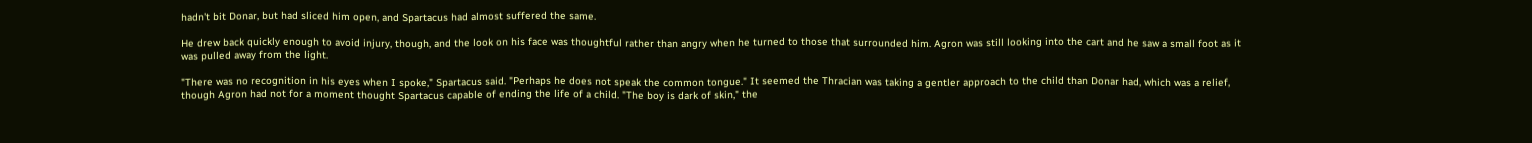hadn't bit Donar, but had sliced him open, and Spartacus had almost suffered the same.

He drew back quickly enough to avoid injury, though, and the look on his face was thoughtful rather than angry when he turned to those that surrounded him. Agron was still looking into the cart and he saw a small foot as it was pulled away from the light.

"There was no recognition in his eyes when I spoke," Spartacus said. "Perhaps he does not speak the common tongue." It seemed the Thracian was taking a gentler approach to the child than Donar had, which was a relief, though Agron had not for a moment thought Spartacus capable of ending the life of a child. "The boy is dark of skin," the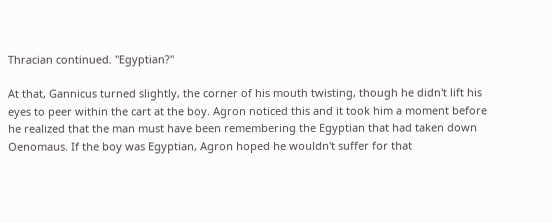Thracian continued. "Egyptian?"

At that, Gannicus turned slightly, the corner of his mouth twisting, though he didn't lift his eyes to peer within the cart at the boy. Agron noticed this and it took him a moment before he realized that the man must have been remembering the Egyptian that had taken down Oenomaus. If the boy was Egyptian, Agron hoped he wouldn't suffer for that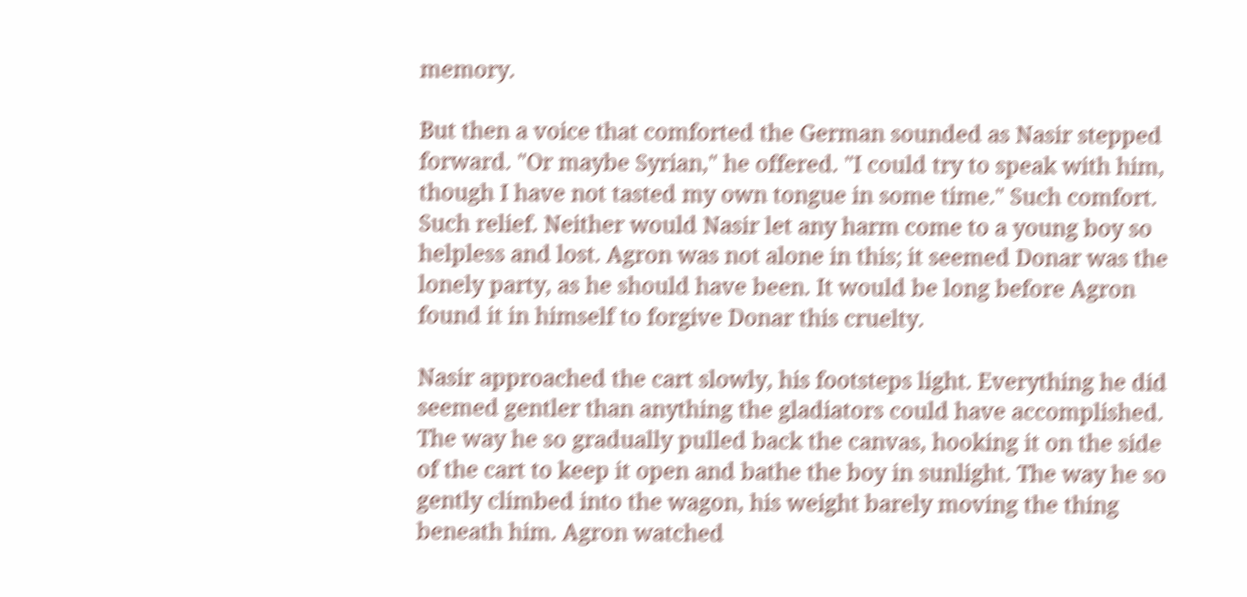memory.

But then a voice that comforted the German sounded as Nasir stepped forward. "Or maybe Syrian," he offered. "I could try to speak with him, though I have not tasted my own tongue in some time." Such comfort. Such relief. Neither would Nasir let any harm come to a young boy so helpless and lost. Agron was not alone in this; it seemed Donar was the lonely party, as he should have been. It would be long before Agron found it in himself to forgive Donar this cruelty.

Nasir approached the cart slowly, his footsteps light. Everything he did seemed gentler than anything the gladiators could have accomplished. The way he so gradually pulled back the canvas, hooking it on the side of the cart to keep it open and bathe the boy in sunlight. The way he so gently climbed into the wagon, his weight barely moving the thing beneath him. Agron watched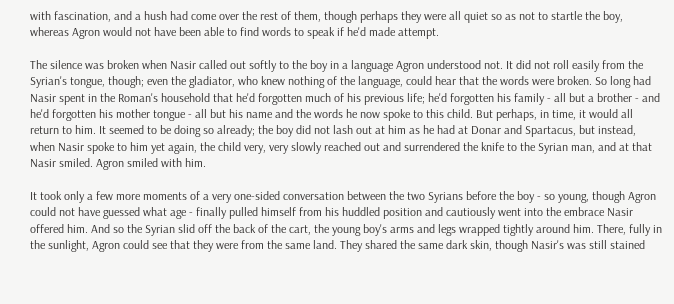with fascination, and a hush had come over the rest of them, though perhaps they were all quiet so as not to startle the boy, whereas Agron would not have been able to find words to speak if he'd made attempt.

The silence was broken when Nasir called out softly to the boy in a language Agron understood not. It did not roll easily from the Syrian's tongue, though; even the gladiator, who knew nothing of the language, could hear that the words were broken. So long had Nasir spent in the Roman's household that he'd forgotten much of his previous life; he'd forgotten his family - all but a brother - and he'd forgotten his mother tongue - all but his name and the words he now spoke to this child. But perhaps, in time, it would all return to him. It seemed to be doing so already; the boy did not lash out at him as he had at Donar and Spartacus, but instead, when Nasir spoke to him yet again, the child very, very slowly reached out and surrendered the knife to the Syrian man, and at that Nasir smiled. Agron smiled with him.

It took only a few more moments of a very one-sided conversation between the two Syrians before the boy - so young, though Agron could not have guessed what age - finally pulled himself from his huddled position and cautiously went into the embrace Nasir offered him. And so the Syrian slid off the back of the cart, the young boy's arms and legs wrapped tightly around him. There, fully in the sunlight, Agron could see that they were from the same land. They shared the same dark skin, though Nasir's was still stained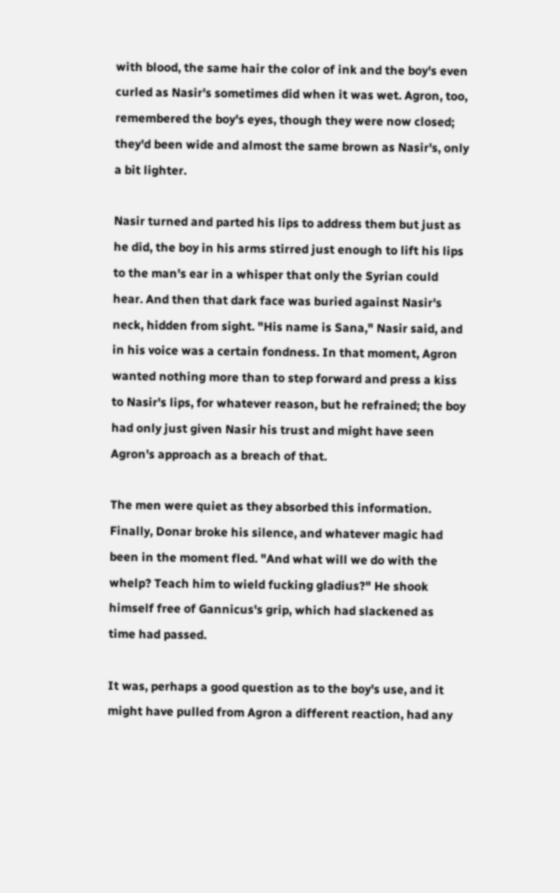with blood, the same hair the color of ink and the boy's even curled as Nasir's sometimes did when it was wet. Agron, too, remembered the boy's eyes, though they were now closed; they'd been wide and almost the same brown as Nasir's, only a bit lighter.

Nasir turned and parted his lips to address them but just as he did, the boy in his arms stirred just enough to lift his lips to the man's ear in a whisper that only the Syrian could hear. And then that dark face was buried against Nasir's neck, hidden from sight. "His name is Sana," Nasir said, and in his voice was a certain fondness. In that moment, Agron wanted nothing more than to step forward and press a kiss to Nasir's lips, for whatever reason, but he refrained; the boy had only just given Nasir his trust and might have seen Agron's approach as a breach of that.

The men were quiet as they absorbed this information. Finally, Donar broke his silence, and whatever magic had been in the moment fled. "And what will we do with the whelp? Teach him to wield fucking gladius?" He shook himself free of Gannicus's grip, which had slackened as time had passed.

It was, perhaps a good question as to the boy's use, and it might have pulled from Agron a different reaction, had any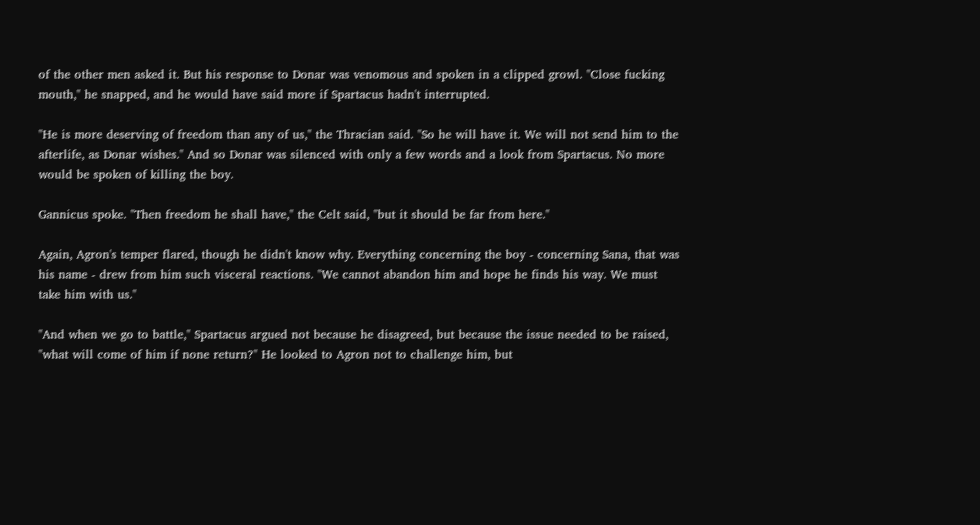of the other men asked it. But his response to Donar was venomous and spoken in a clipped growl. "Close fucking mouth," he snapped, and he would have said more if Spartacus hadn't interrupted.

"He is more deserving of freedom than any of us," the Thracian said. "So he will have it. We will not send him to the afterlife, as Donar wishes." And so Donar was silenced with only a few words and a look from Spartacus. No more would be spoken of killing the boy.

Gannicus spoke. "Then freedom he shall have," the Celt said, "but it should be far from here."

Again, Agron's temper flared, though he didn't know why. Everything concerning the boy - concerning Sana, that was his name - drew from him such visceral reactions. "We cannot abandon him and hope he finds his way. We must take him with us."

"And when we go to battle," Spartacus argued not because he disagreed, but because the issue needed to be raised, "what will come of him if none return?" He looked to Agron not to challenge him, but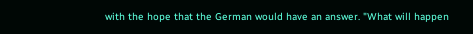with the hope that the German would have an answer. "What will happen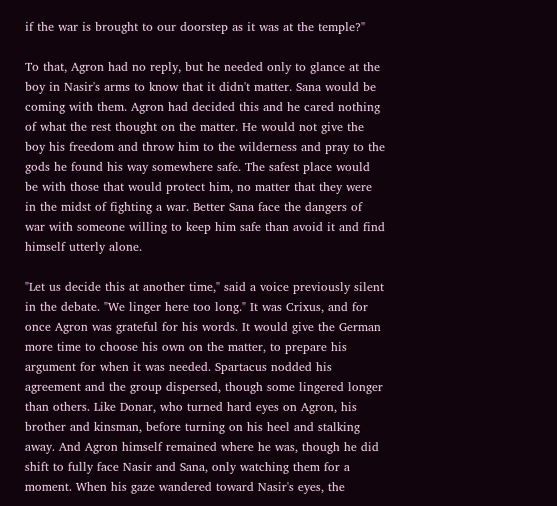if the war is brought to our doorstep as it was at the temple?"

To that, Agron had no reply, but he needed only to glance at the boy in Nasir's arms to know that it didn't matter. Sana would be coming with them. Agron had decided this and he cared nothing of what the rest thought on the matter. He would not give the boy his freedom and throw him to the wilderness and pray to the gods he found his way somewhere safe. The safest place would be with those that would protect him, no matter that they were in the midst of fighting a war. Better Sana face the dangers of war with someone willing to keep him safe than avoid it and find himself utterly alone.

"Let us decide this at another time," said a voice previously silent in the debate. "We linger here too long." It was Crixus, and for once Agron was grateful for his words. It would give the German more time to choose his own on the matter, to prepare his argument for when it was needed. Spartacus nodded his agreement and the group dispersed, though some lingered longer than others. Like Donar, who turned hard eyes on Agron, his brother and kinsman, before turning on his heel and stalking away. And Agron himself remained where he was, though he did shift to fully face Nasir and Sana, only watching them for a moment. When his gaze wandered toward Nasir's eyes, the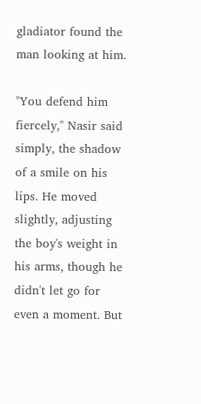gladiator found the man looking at him.

"You defend him fiercely," Nasir said simply, the shadow of a smile on his lips. He moved slightly, adjusting the boy's weight in his arms, though he didn't let go for even a moment. But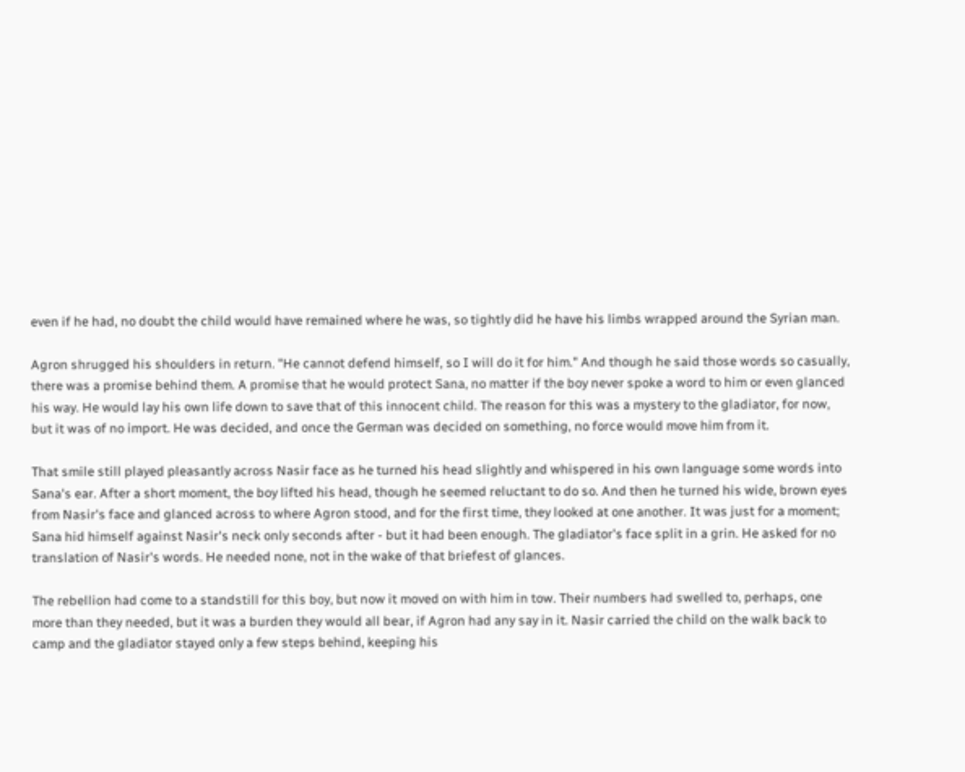even if he had, no doubt the child would have remained where he was, so tightly did he have his limbs wrapped around the Syrian man.

Agron shrugged his shoulders in return. "He cannot defend himself, so I will do it for him." And though he said those words so casually, there was a promise behind them. A promise that he would protect Sana, no matter if the boy never spoke a word to him or even glanced his way. He would lay his own life down to save that of this innocent child. The reason for this was a mystery to the gladiator, for now, but it was of no import. He was decided, and once the German was decided on something, no force would move him from it.

That smile still played pleasantly across Nasir face as he turned his head slightly and whispered in his own language some words into Sana's ear. After a short moment, the boy lifted his head, though he seemed reluctant to do so. And then he turned his wide, brown eyes from Nasir's face and glanced across to where Agron stood, and for the first time, they looked at one another. It was just for a moment; Sana hid himself against Nasir's neck only seconds after - but it had been enough. The gladiator's face split in a grin. He asked for no translation of Nasir's words. He needed none, not in the wake of that briefest of glances.

The rebellion had come to a standstill for this boy, but now it moved on with him in tow. Their numbers had swelled to, perhaps, one more than they needed, but it was a burden they would all bear, if Agron had any say in it. Nasir carried the child on the walk back to camp and the gladiator stayed only a few steps behind, keeping his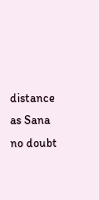distance as Sana no doubt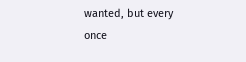wanted, but every once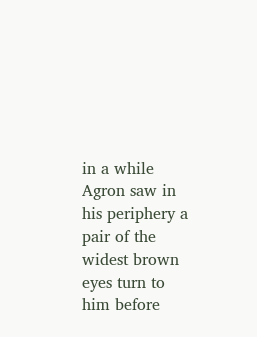in a while Agron saw in his periphery a pair of the widest brown eyes turn to him before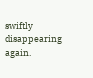swiftly disappearing again.